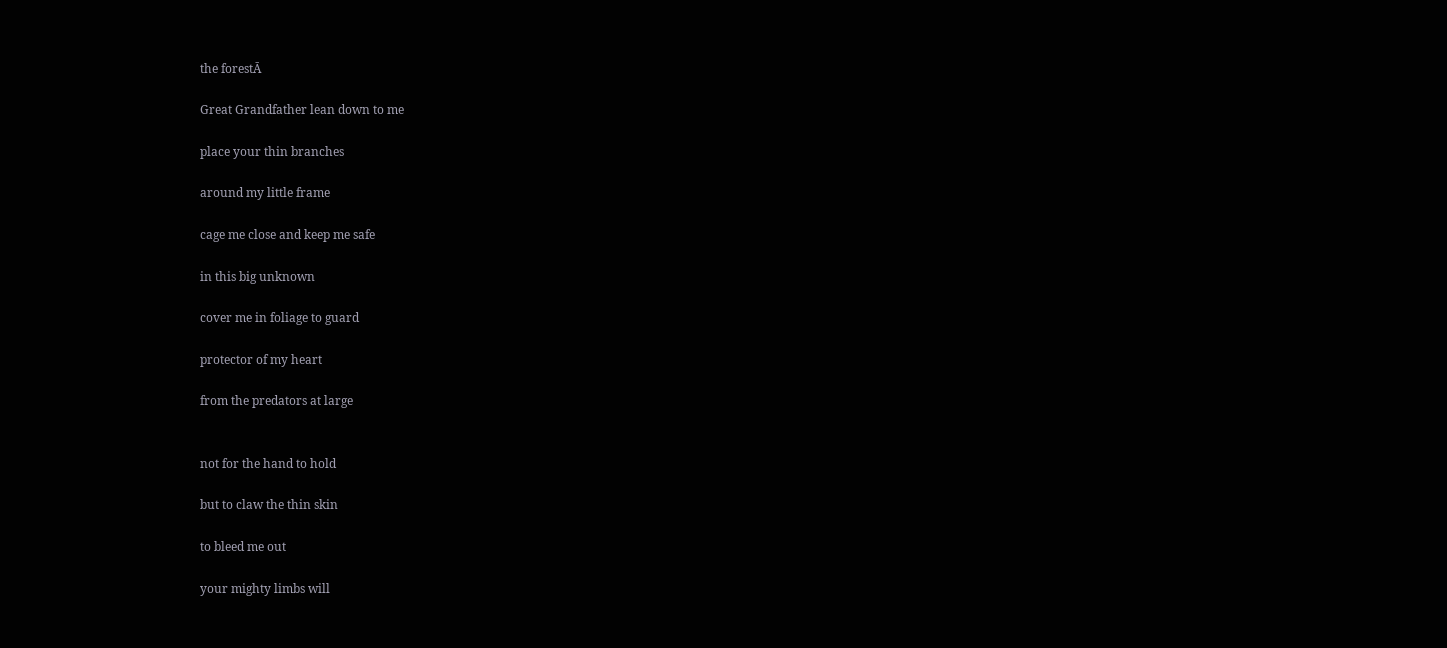the forestĀ

Great Grandfather lean down to me

place your thin branches

around my little frame

cage me close and keep me safe

in this big unknown

cover me in foliage to guard

protector of my heart

from the predators at large


not for the hand to hold

but to claw the thin skin

to bleed me out

your mighty limbs will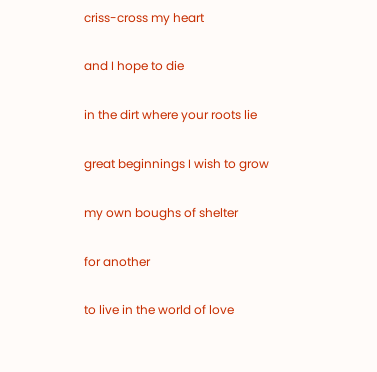criss-cross my heart

and I hope to die

in the dirt where your roots lie

great beginnings I wish to grow

my own boughs of shelter

for another

to live in the world of love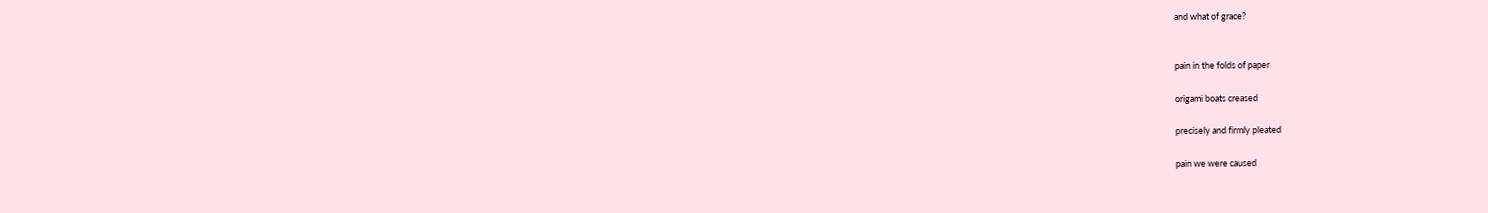and what of grace?


pain in the folds of paper

origami boats creased

precisely and firmly pleated

pain we were caused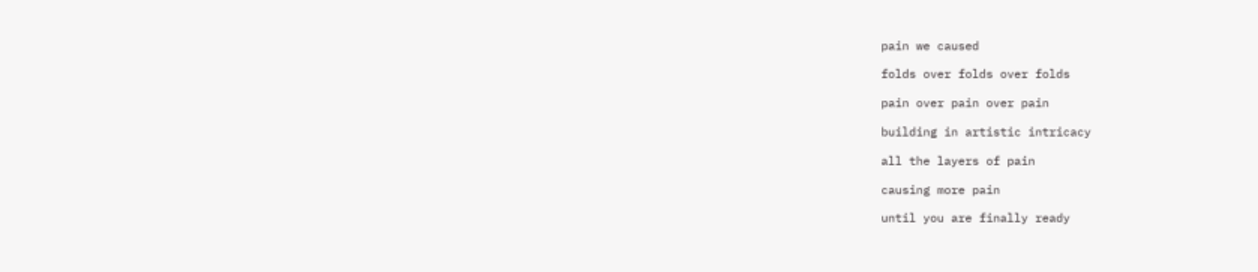pain we caused

folds over folds over folds

pain over pain over pain

building in artistic intricacy

all the layers of pain

causing more pain

until you are finally ready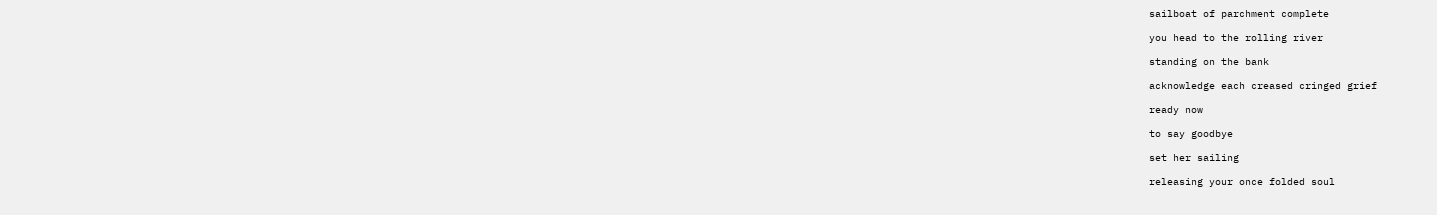sailboat of parchment complete

you head to the rolling river

standing on the bank

acknowledge each creased cringed grief

ready now

to say goodbye

set her sailing

releasing your once folded soul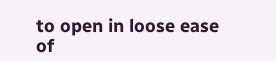to open in loose ease of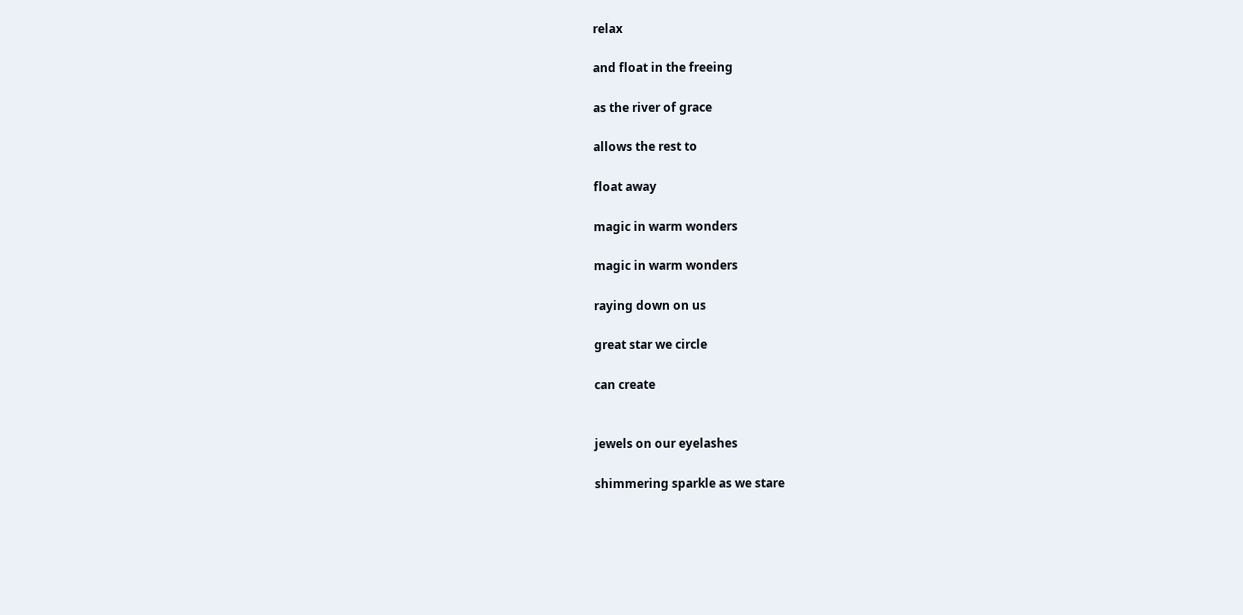relax

and float in the freeing

as the river of grace

allows the rest to

float away

magic in warm wonders

magic in warm wonders

raying down on us

great star we circle

can create


jewels on our eyelashes

shimmering sparkle as we stare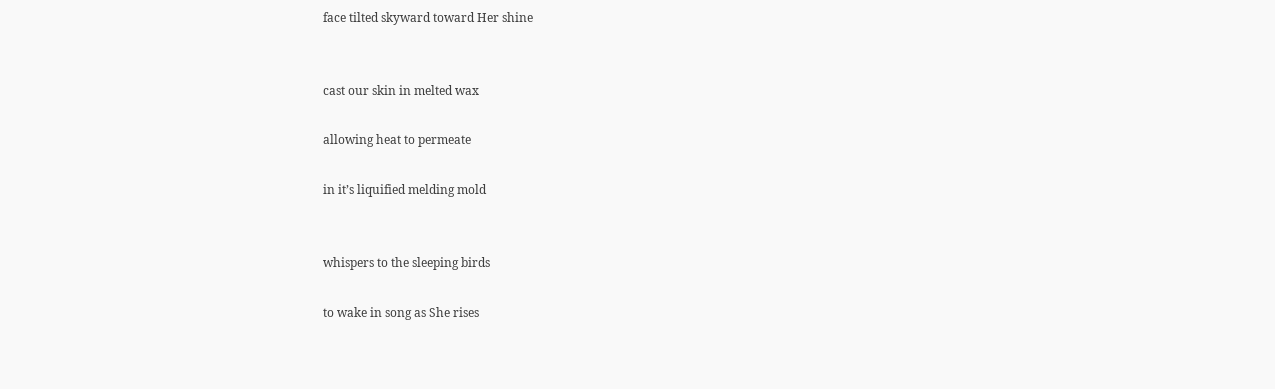face tilted skyward toward Her shine


cast our skin in melted wax

allowing heat to permeate

in it’s liquified melding mold


whispers to the sleeping birds

to wake in song as She rises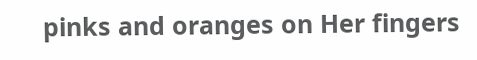pinks and oranges on Her fingers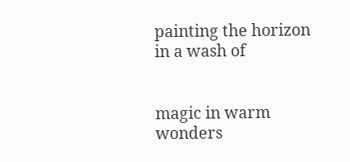painting the horizon in a wash of


magic in warm wonders